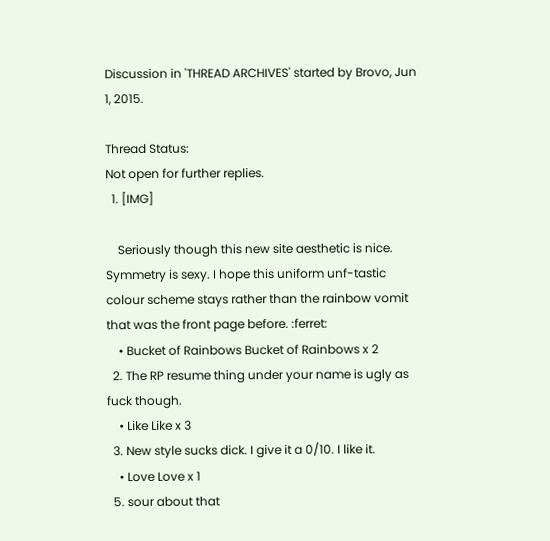Discussion in 'THREAD ARCHIVES' started by Brovo, Jun 1, 2015.

Thread Status:
Not open for further replies.
  1. [IMG]

    Seriously though this new site aesthetic is nice. Symmetry is sexy. I hope this uniform unf-tastic colour scheme stays rather than the rainbow vomit that was the front page before. :ferret:
    • Bucket of Rainbows Bucket of Rainbows x 2
  2. The RP resume thing under your name is ugly as fuck though.
    • Like Like x 3
  3. New style sucks dick. I give it a 0/10. I like it.
    • Love Love x 1
  5. sour about that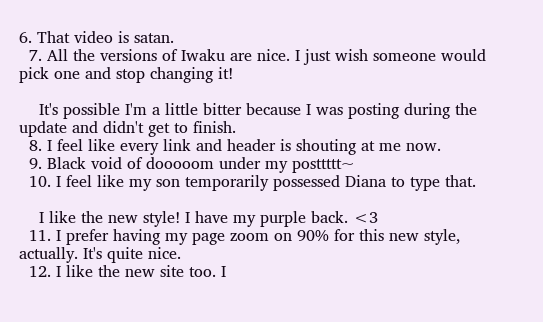6. That video is satan.
  7. All the versions of Iwaku are nice. I just wish someone would pick one and stop changing it!

    It's possible I'm a little bitter because I was posting during the update and didn't get to finish.
  8. I feel like every link and header is shouting at me now.
  9. Black void of dooooom under my posttttt~
  10. I feel like my son temporarily possessed Diana to type that.

    I like the new style! I have my purple back. <3
  11. I prefer having my page zoom on 90% for this new style, actually. It's quite nice.
  12. I like the new site too. I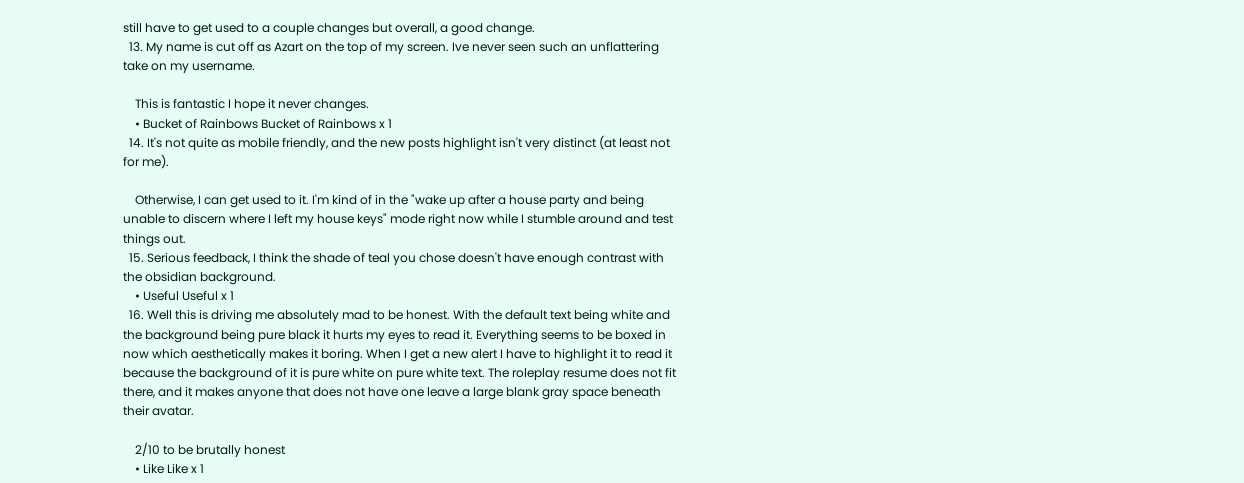still have to get used to a couple changes but overall, a good change.
  13. My name is cut off as Azart on the top of my screen. Ive never seen such an unflattering take on my username.

    This is fantastic I hope it never changes.
    • Bucket of Rainbows Bucket of Rainbows x 1
  14. It's not quite as mobile friendly, and the new posts highlight isn't very distinct (at least not for me).

    Otherwise, I can get used to it. I'm kind of in the "wake up after a house party and being unable to discern where I left my house keys" mode right now while I stumble around and test things out.
  15. Serious feedback, I think the shade of teal you chose doesn't have enough contrast with the obsidian background.
    • Useful Useful x 1
  16. Well this is driving me absolutely mad to be honest. With the default text being white and the background being pure black it hurts my eyes to read it. Everything seems to be boxed in now which aesthetically makes it boring. When I get a new alert I have to highlight it to read it because the background of it is pure white on pure white text. The roleplay resume does not fit there, and it makes anyone that does not have one leave a large blank gray space beneath their avatar.

    2/10 to be brutally honest
    • Like Like x 1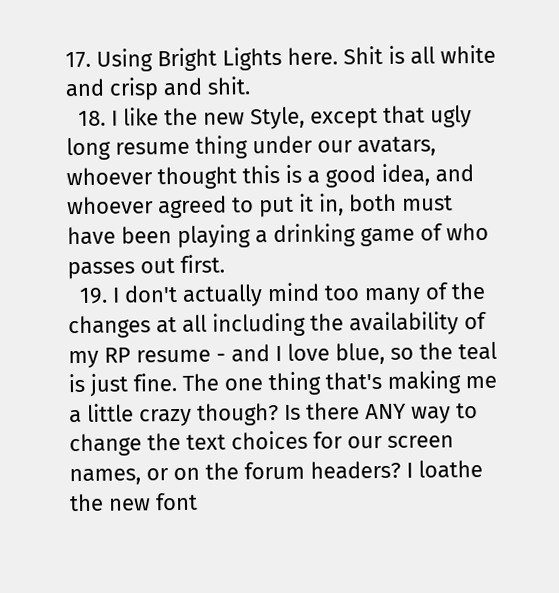17. Using Bright Lights here. Shit is all white and crisp and shit.
  18. I like the new Style, except that ugly long resume thing under our avatars, whoever thought this is a good idea, and whoever agreed to put it in, both must have been playing a drinking game of who passes out first.
  19. I don't actually mind too many of the changes at all including the availability of my RP resume - and I love blue, so the teal is just fine. The one thing that's making me a little crazy though? Is there ANY way to change the text choices for our screen names, or on the forum headers? I loathe the new font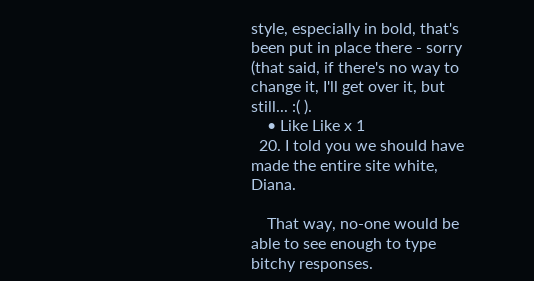style, especially in bold, that's been put in place there - sorry (that said, if there's no way to change it, I'll get over it, but still... :( ).
    • Like Like x 1
  20. I told you we should have made the entire site white, Diana.

    That way, no-one would be able to see enough to type bitchy responses.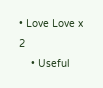• Love Love x 2
    • Useful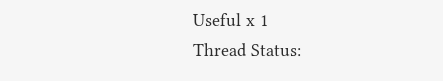Useful x 1
Thread Status: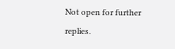Not open for further replies.